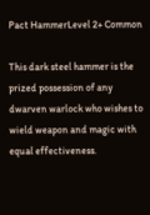Pact HammerLevel 2+ Common

This dark steel hammer is the prized possession of any dwarven warlock who wishes to wield weapon and magic with equal effectiveness.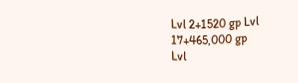Lvl 2+1520 gp Lvl 17+465,000 gp
Lvl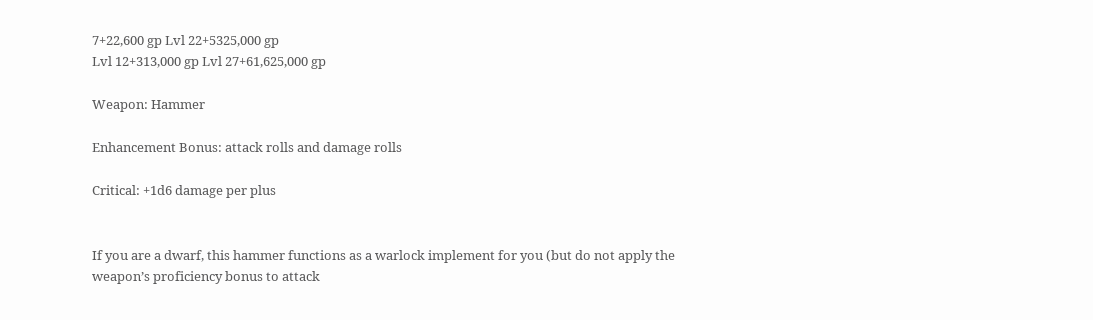7+22,600 gp Lvl 22+5325,000 gp
Lvl 12+313,000 gp Lvl 27+61,625,000 gp

Weapon: Hammer

Enhancement Bonus: attack rolls and damage rolls

Critical: +1d6 damage per plus


If you are a dwarf, this hammer functions as a warlock implement for you (but do not apply the weapon’s proficiency bonus to attack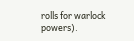rolls for warlock powers).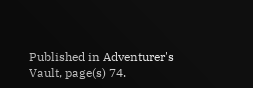Published in Adventurer's Vault, page(s) 74.